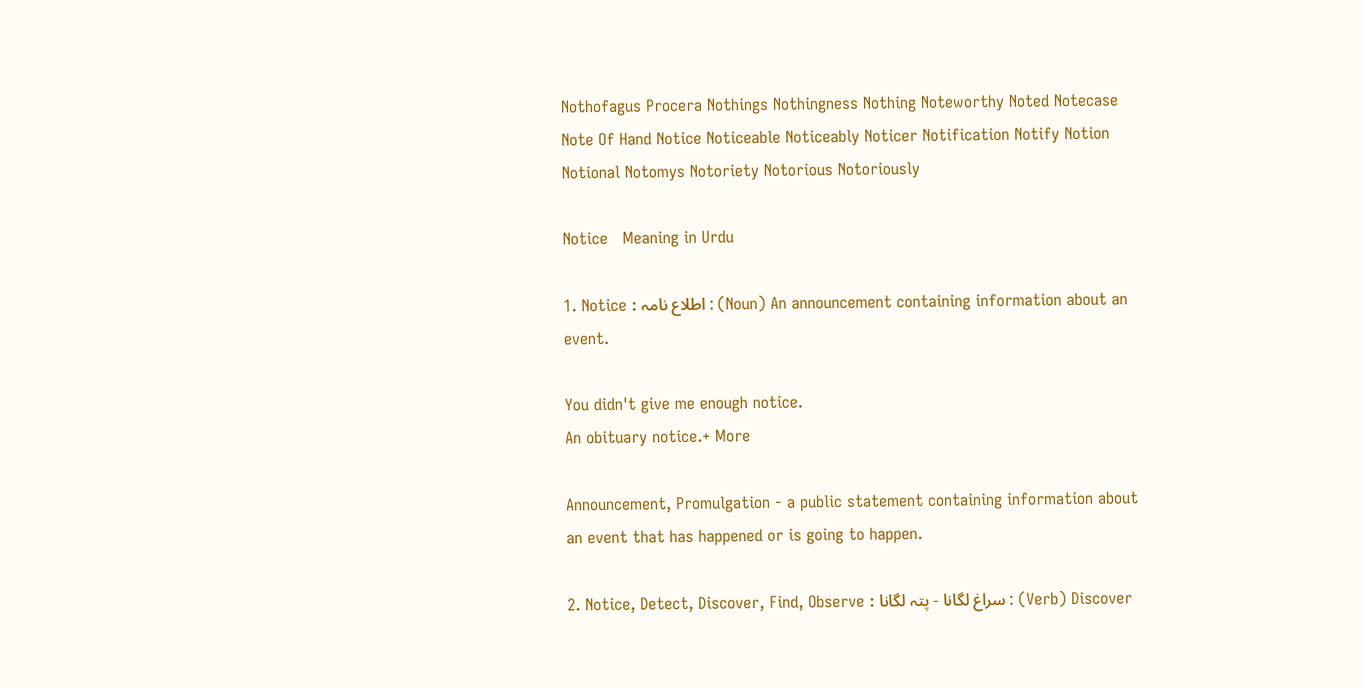Nothofagus Procera Nothings Nothingness Nothing Noteworthy Noted Notecase Note Of Hand Notice Noticeable Noticeably Noticer Notification Notify Notion Notional Notomys Notoriety Notorious Notoriously

Notice   Meaning in Urdu

1. Notice : اطلاع نامہ : (Noun) An announcement containing information about an event.

You didn't give me enough notice.
An obituary notice.+ More

Announcement, Promulgation - a public statement containing information about an event that has happened or is going to happen.

2. Notice, Detect, Discover, Find, Observe : سراغ لگانا - پتہ لگانا : (Verb) Discover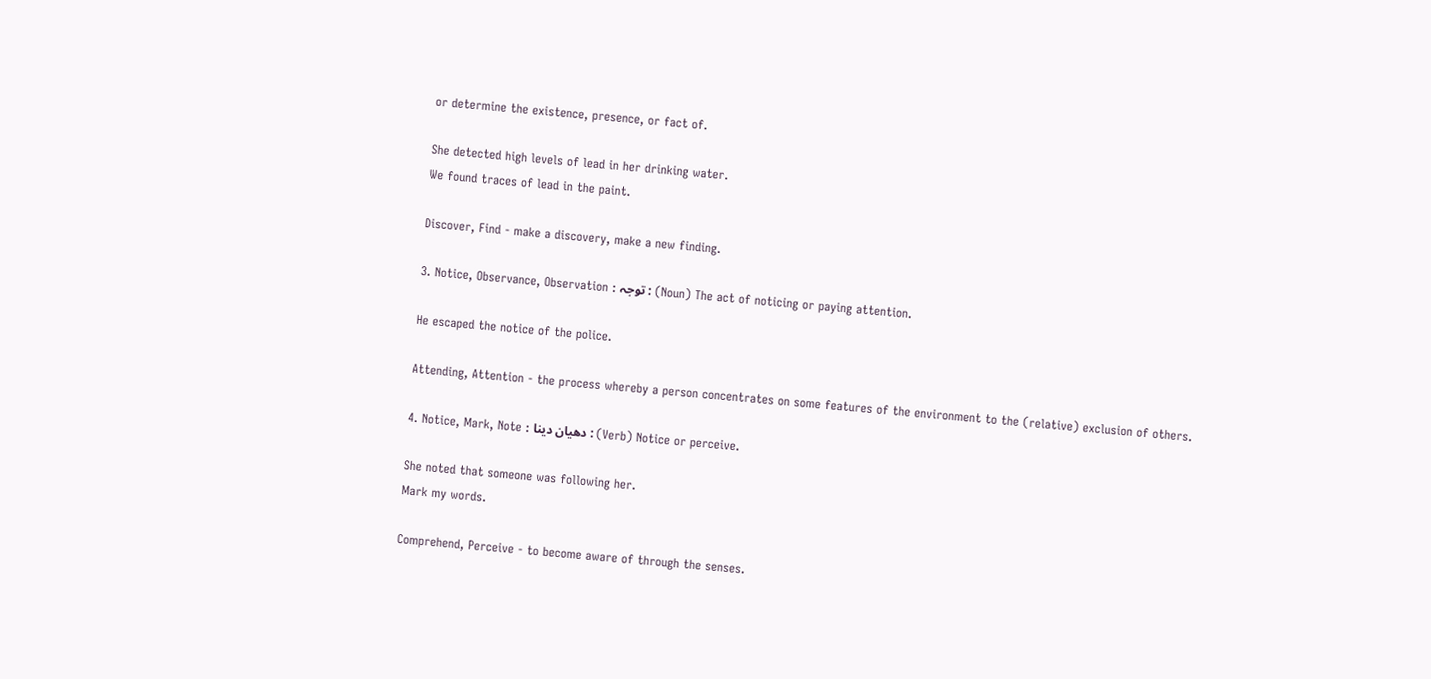or determine the existence, presence, or fact of.

She detected high levels of lead in her drinking water.
We found traces of lead in the paint.

Discover, Find - make a discovery, make a new finding.

3. Notice, Observance, Observation : توجہ : (Noun) The act of noticing or paying attention.

He escaped the notice of the police.

Attending, Attention - the process whereby a person concentrates on some features of the environment to the (relative) exclusion of others.

4. Notice, Mark, Note : دھیان دینا : (Verb) Notice or perceive.

She noted that someone was following her.
Mark my words.

Comprehend, Perceive - to become aware of through the senses.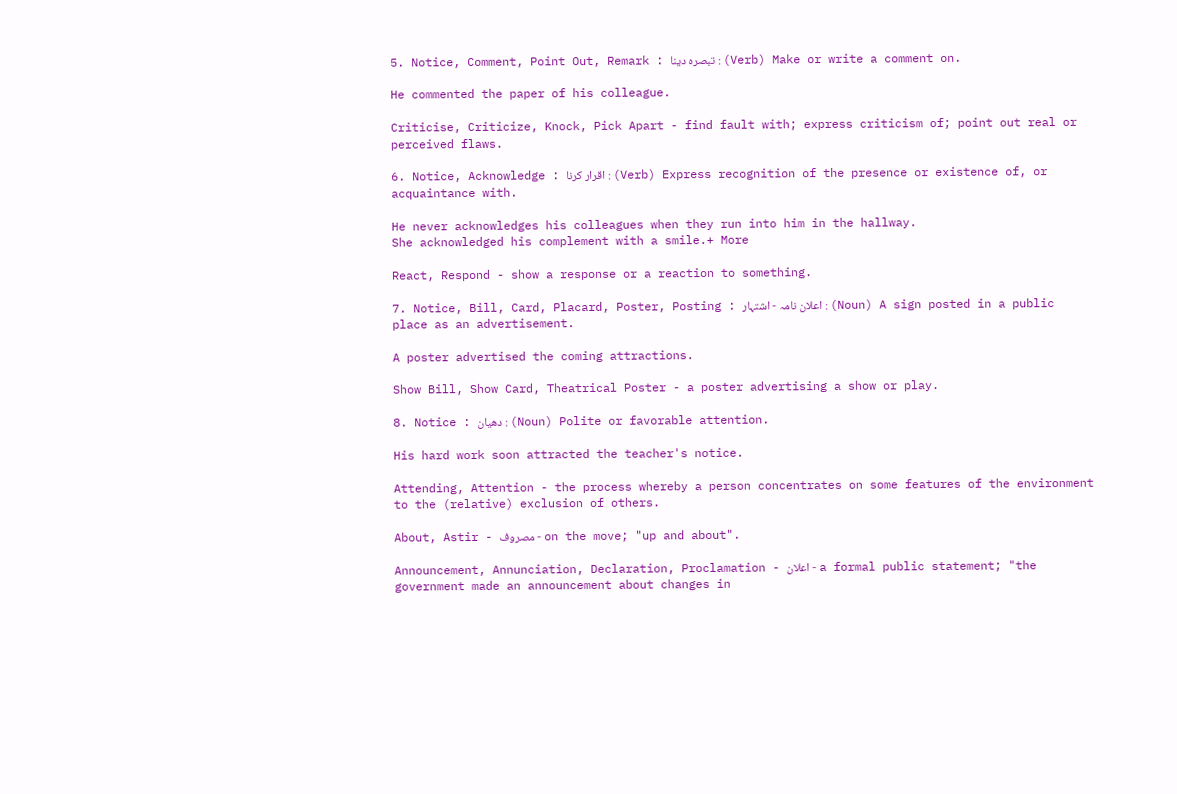5. Notice, Comment, Point Out, Remark : تبصرہ دینا : (Verb) Make or write a comment on.

He commented the paper of his colleague.

Criticise, Criticize, Knock, Pick Apart - find fault with; express criticism of; point out real or perceived flaws.

6. Notice, Acknowledge : اقرار کرنا : (Verb) Express recognition of the presence or existence of, or acquaintance with.

He never acknowledges his colleagues when they run into him in the hallway.
She acknowledged his complement with a smile.+ More

React, Respond - show a response or a reaction to something.

7. Notice, Bill, Card, Placard, Poster, Posting : اعلان نامہ - اشتہار : (Noun) A sign posted in a public place as an advertisement.

A poster advertised the coming attractions.

Show Bill, Show Card, Theatrical Poster - a poster advertising a show or play.

8. Notice : دھیان : (Noun) Polite or favorable attention.

His hard work soon attracted the teacher's notice.

Attending, Attention - the process whereby a person concentrates on some features of the environment to the (relative) exclusion of others.

About, Astir - مصروف - on the move; "up and about".

Announcement, Annunciation, Declaration, Proclamation - اعلان - a formal public statement; "the government made an announcement about changes in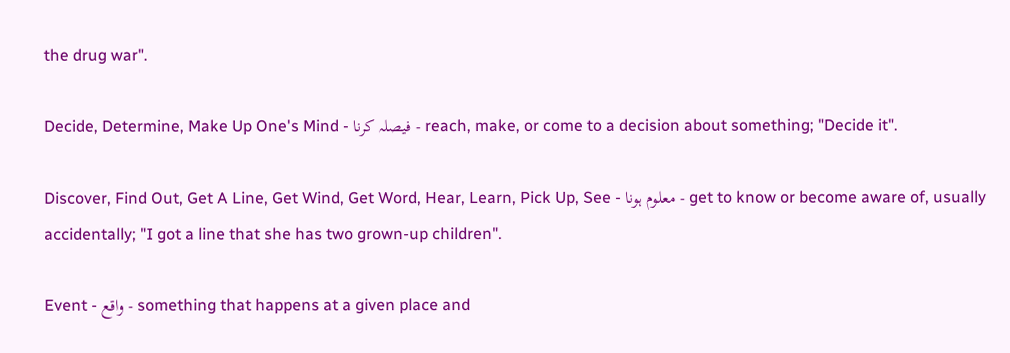the drug war".

Decide, Determine, Make Up One's Mind - فیصلہ کرنا - reach, make, or come to a decision about something; "Decide it".

Discover, Find Out, Get A Line, Get Wind, Get Word, Hear, Learn, Pick Up, See - معلوم ہونا - get to know or become aware of, usually accidentally; "I got a line that she has two grown-up children".

Event - واقع - something that happens at a given place and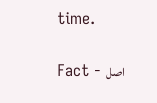time.

Fact - اصل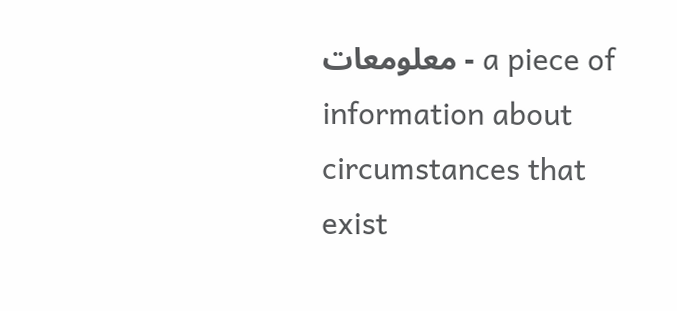معلومعات - a piece of information about circumstances that exist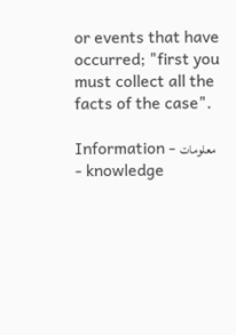or events that have occurred; "first you must collect all the facts of the case".

Information - معلومات - knowledge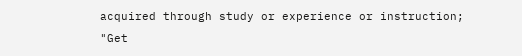acquired through study or experience or instruction; "Get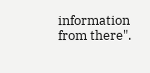information from there".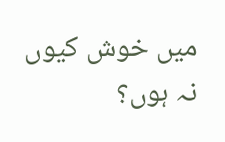میں خوش کیوں نہ ہوں؟